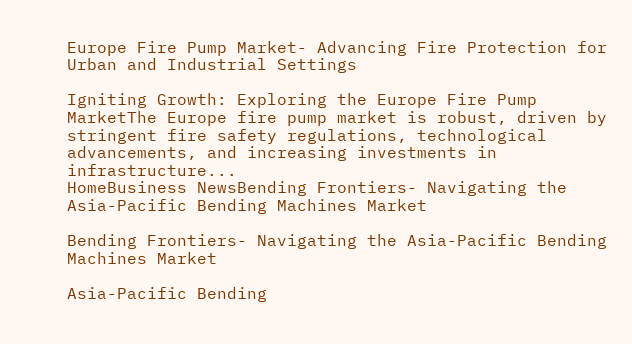Europe Fire Pump Market- Advancing Fire Protection for Urban and Industrial Settings

Igniting Growth: Exploring the Europe Fire Pump MarketThe Europe fire pump market is robust, driven by stringent fire safety regulations, technological advancements, and increasing investments in infrastructure...
HomeBusiness NewsBending Frontiers- Navigating the Asia-Pacific Bending Machines Market

Bending Frontiers- Navigating the Asia-Pacific Bending Machines Market

Asia-Pacific Bending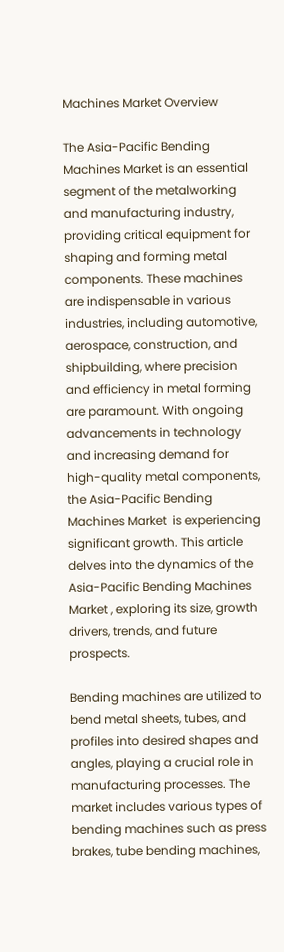Machines Market Overview

The Asia-Pacific Bending Machines Market is an essential segment of the metalworking and manufacturing industry, providing critical equipment for shaping and forming metal components. These machines are indispensable in various industries, including automotive, aerospace, construction, and shipbuilding, where precision and efficiency in metal forming are paramount. With ongoing advancements in technology and increasing demand for high-quality metal components, the Asia-Pacific Bending Machines Market  is experiencing significant growth. This article delves into the dynamics of the Asia-Pacific Bending Machines Market , exploring its size, growth drivers, trends, and future prospects.

Bending machines are utilized to bend metal sheets, tubes, and profiles into desired shapes and angles, playing a crucial role in manufacturing processes. The market includes various types of bending machines such as press brakes, tube bending machines,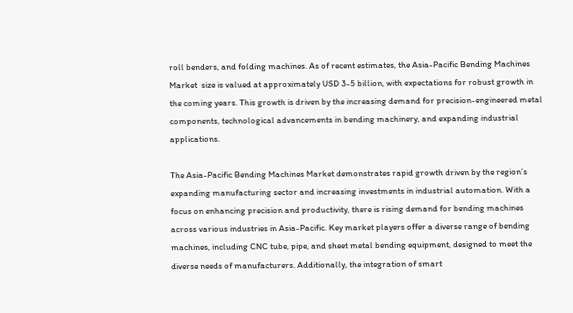roll benders, and folding machines. As of recent estimates, the Asia-Pacific Bending Machines Market  size is valued at approximately USD 3-5 billion, with expectations for robust growth in the coming years. This growth is driven by the increasing demand for precision-engineered metal components, technological advancements in bending machinery, and expanding industrial applications.

The Asia-Pacific Bending Machines Market demonstrates rapid growth driven by the region’s expanding manufacturing sector and increasing investments in industrial automation. With a focus on enhancing precision and productivity, there is rising demand for bending machines across various industries in Asia-Pacific. Key market players offer a diverse range of bending machines, including CNC tube, pipe, and sheet metal bending equipment, designed to meet the diverse needs of manufacturers. Additionally, the integration of smart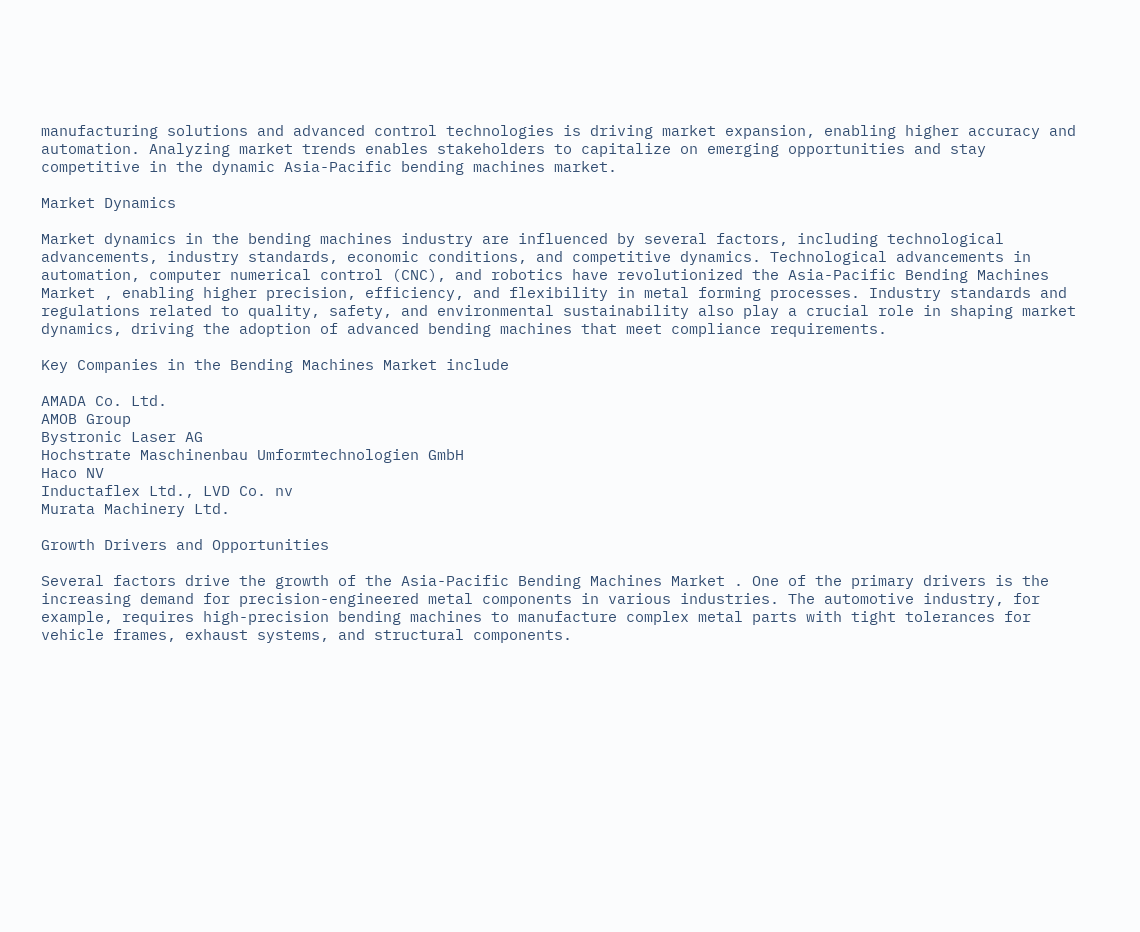manufacturing solutions and advanced control technologies is driving market expansion, enabling higher accuracy and automation. Analyzing market trends enables stakeholders to capitalize on emerging opportunities and stay competitive in the dynamic Asia-Pacific bending machines market.

Market Dynamics

Market dynamics in the bending machines industry are influenced by several factors, including technological advancements, industry standards, economic conditions, and competitive dynamics. Technological advancements in automation, computer numerical control (CNC), and robotics have revolutionized the Asia-Pacific Bending Machines Market , enabling higher precision, efficiency, and flexibility in metal forming processes. Industry standards and regulations related to quality, safety, and environmental sustainability also play a crucial role in shaping market dynamics, driving the adoption of advanced bending machines that meet compliance requirements.

Key Companies in the Bending Machines Market include

AMADA Co. Ltd.
AMOB Group
Bystronic Laser AG
Hochstrate Maschinenbau Umformtechnologien GmbH
Haco NV
Inductaflex Ltd., LVD Co. nv
Murata Machinery Ltd.

Growth Drivers and Opportunities

Several factors drive the growth of the Asia-Pacific Bending Machines Market . One of the primary drivers is the increasing demand for precision-engineered metal components in various industries. The automotive industry, for example, requires high-precision bending machines to manufacture complex metal parts with tight tolerances for vehicle frames, exhaust systems, and structural components.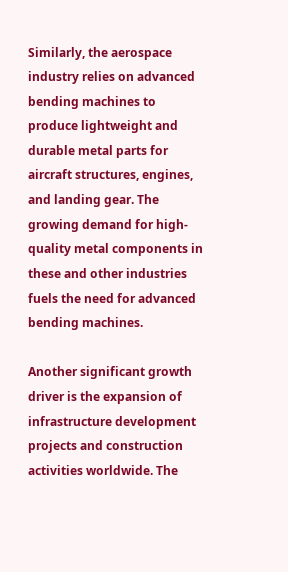Similarly, the aerospace industry relies on advanced bending machines to produce lightweight and durable metal parts for aircraft structures, engines, and landing gear. The growing demand for high-quality metal components in these and other industries fuels the need for advanced bending machines.

Another significant growth driver is the expansion of infrastructure development projects and construction activities worldwide. The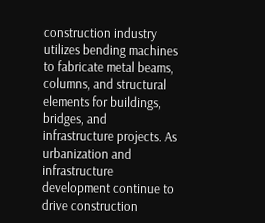construction industry utilizes bending machines to fabricate metal beams, columns, and structural elements for buildings, bridges, and infrastructure projects. As urbanization and infrastructure development continue to drive construction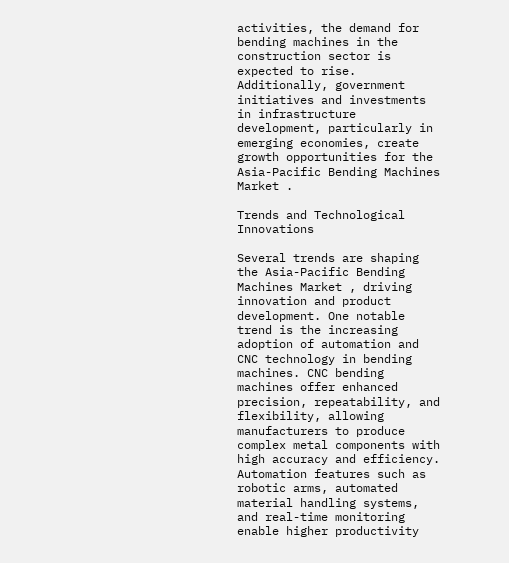activities, the demand for bending machines in the construction sector is expected to rise. Additionally, government initiatives and investments in infrastructure development, particularly in emerging economies, create growth opportunities for the Asia-Pacific Bending Machines Market .

Trends and Technological Innovations

Several trends are shaping the Asia-Pacific Bending Machines Market , driving innovation and product development. One notable trend is the increasing adoption of automation and CNC technology in bending machines. CNC bending machines offer enhanced precision, repeatability, and flexibility, allowing manufacturers to produce complex metal components with high accuracy and efficiency. Automation features such as robotic arms, automated material handling systems, and real-time monitoring enable higher productivity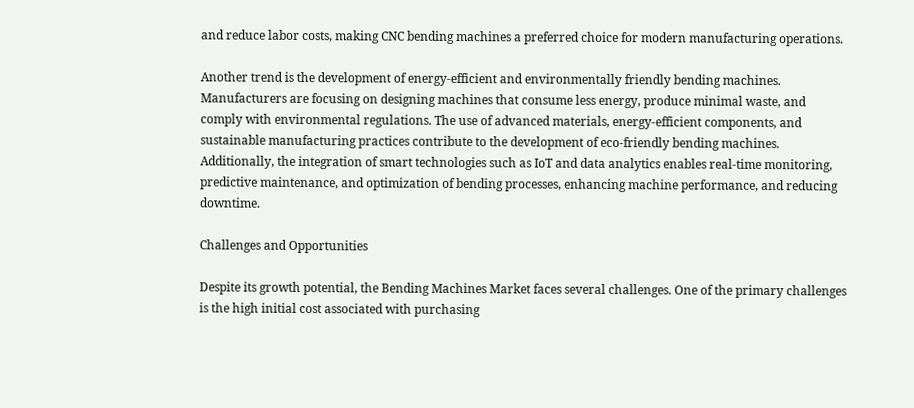and reduce labor costs, making CNC bending machines a preferred choice for modern manufacturing operations.

Another trend is the development of energy-efficient and environmentally friendly bending machines. Manufacturers are focusing on designing machines that consume less energy, produce minimal waste, and comply with environmental regulations. The use of advanced materials, energy-efficient components, and sustainable manufacturing practices contribute to the development of eco-friendly bending machines. Additionally, the integration of smart technologies such as IoT and data analytics enables real-time monitoring, predictive maintenance, and optimization of bending processes, enhancing machine performance, and reducing downtime.

Challenges and Opportunities

Despite its growth potential, the Bending Machines Market faces several challenges. One of the primary challenges is the high initial cost associated with purchasing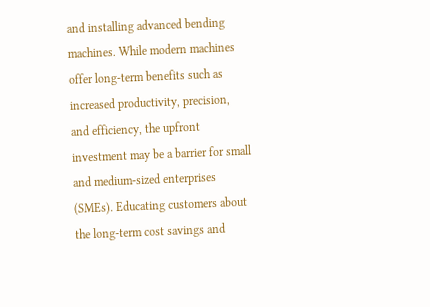and installing advanced bending machines. While modern machines offer long-term benefits such as increased productivity, precision, and efficiency, the upfront investment may be a barrier for small and medium-sized enterprises (SMEs). Educating customers about the long-term cost savings and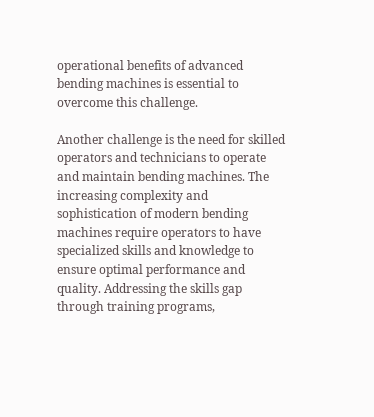operational benefits of advanced bending machines is essential to overcome this challenge.

Another challenge is the need for skilled operators and technicians to operate and maintain bending machines. The increasing complexity and sophistication of modern bending machines require operators to have specialized skills and knowledge to ensure optimal performance and quality. Addressing the skills gap through training programs,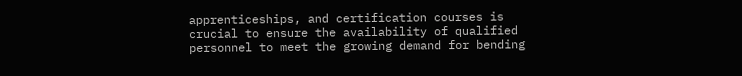apprenticeships, and certification courses is crucial to ensure the availability of qualified personnel to meet the growing demand for bending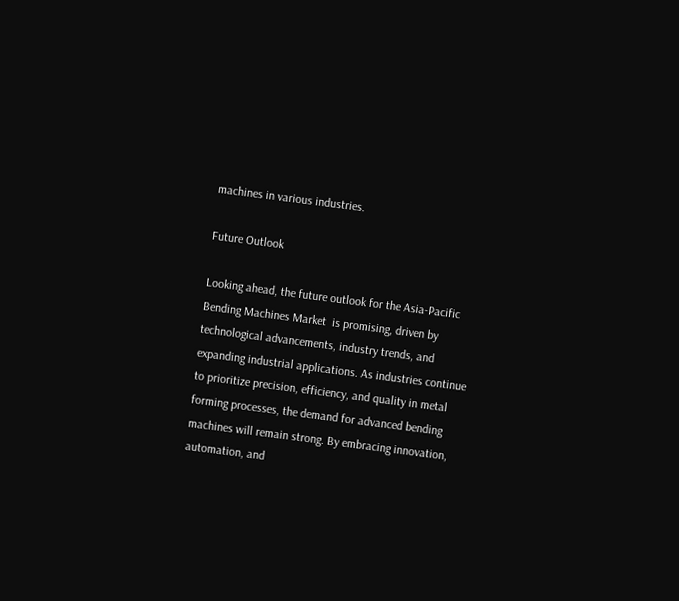machines in various industries.

Future Outlook

Looking ahead, the future outlook for the Asia-Pacific Bending Machines Market  is promising, driven by technological advancements, industry trends, and expanding industrial applications. As industries continue to prioritize precision, efficiency, and quality in metal forming processes, the demand for advanced bending machines will remain strong. By embracing innovation, automation, and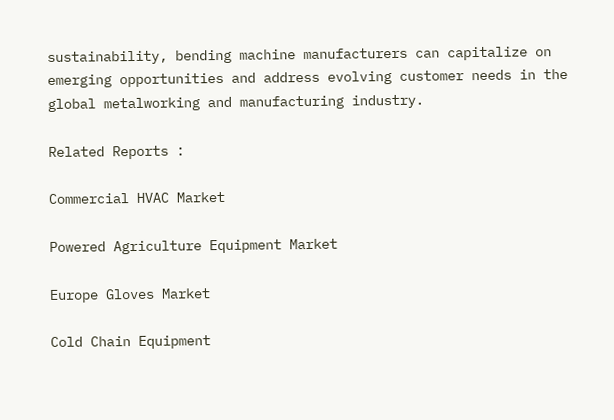sustainability, bending machine manufacturers can capitalize on emerging opportunities and address evolving customer needs in the global metalworking and manufacturing industry.

Related Reports :

Commercial HVAC Market

Powered Agriculture Equipment Market

Europe Gloves Market

Cold Chain Equipment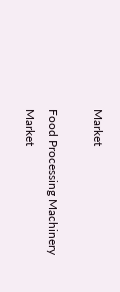Market

Food Processing Machinery Market